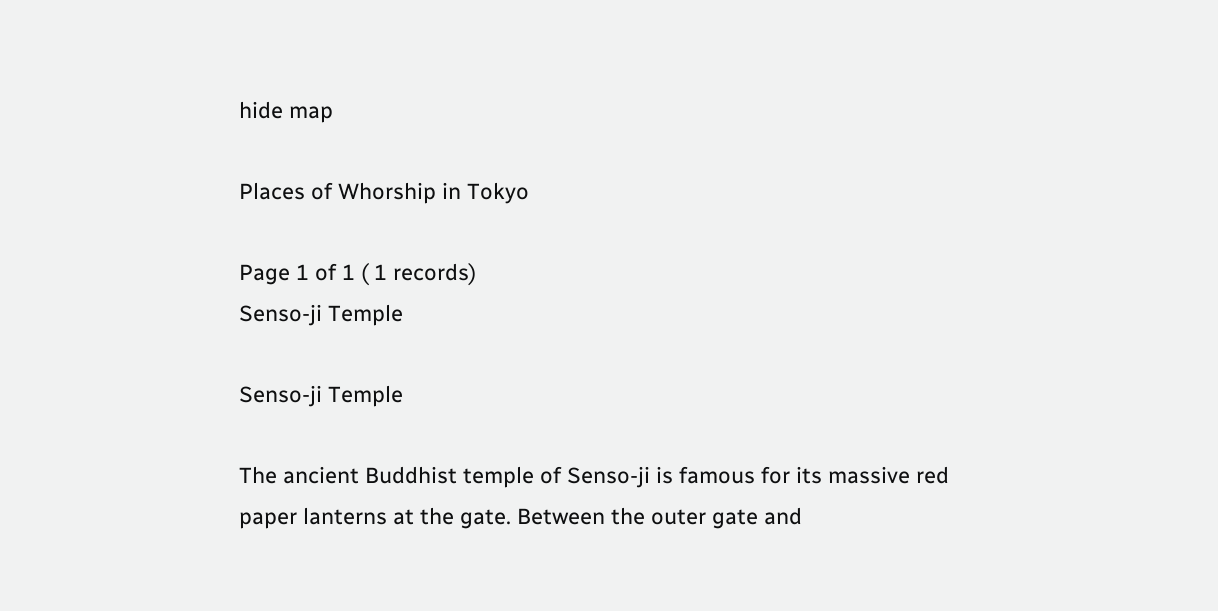hide map

Places of Whorship in Tokyo

Page 1 of 1 ( 1 records)
Senso-ji Temple

Senso-ji Temple

The ancient Buddhist temple of Senso-ji is famous for its massive red paper lanterns at the gate. Between the outer gate and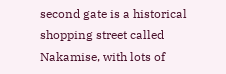second gate is a historical shopping street called Nakamise, with lots of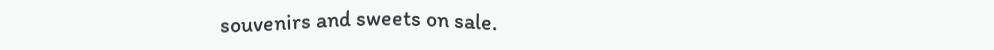souvenirs and sweets on sale.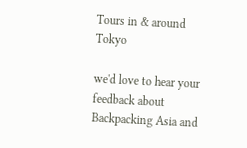Tours in & around Tokyo

we'd love to hear your feedback about Backpacking Asia and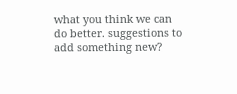what you think we can do better. suggestions to add something new?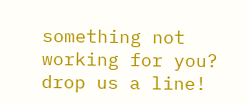something not working for you? drop us a line!